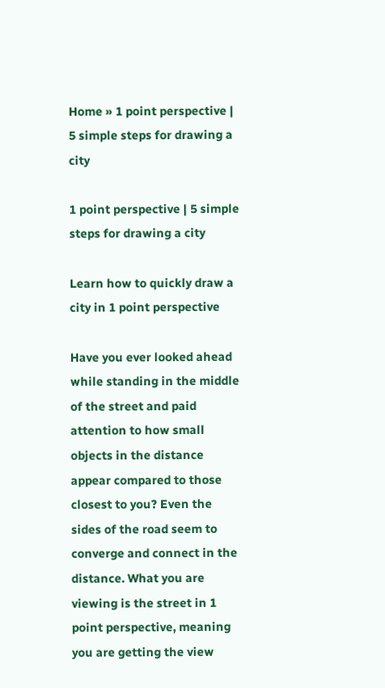Home » 1 point perspective | 5 simple steps for drawing a city

1 point perspective | 5 simple steps for drawing a city

Learn how to quickly draw a city in 1 point perspective

Have you ever looked ahead while standing in the middle of the street and paid attention to how small objects in the distance appear compared to those closest to you? Even the sides of the road seem to converge and connect in the distance. What you are viewing is the street in 1 point perspective, meaning you are getting the view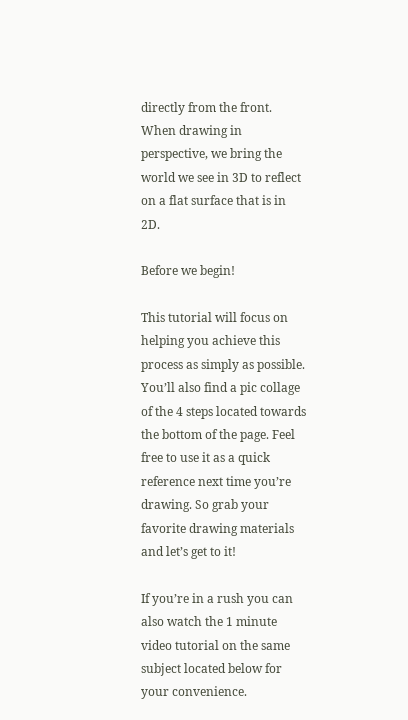directly from the front. When drawing in perspective, we bring the world we see in 3D to reflect on a flat surface that is in 2D.

Before we begin!

This tutorial will focus on helping you achieve this process as simply as possible.
You’ll also find a pic collage of the 4 steps located towards the bottom of the page. Feel free to use it as a quick reference next time you’re drawing. So grab your favorite drawing materials and let’s get to it!

If you’re in a rush you can also watch the 1 minute video tutorial on the same subject located below for your convenience.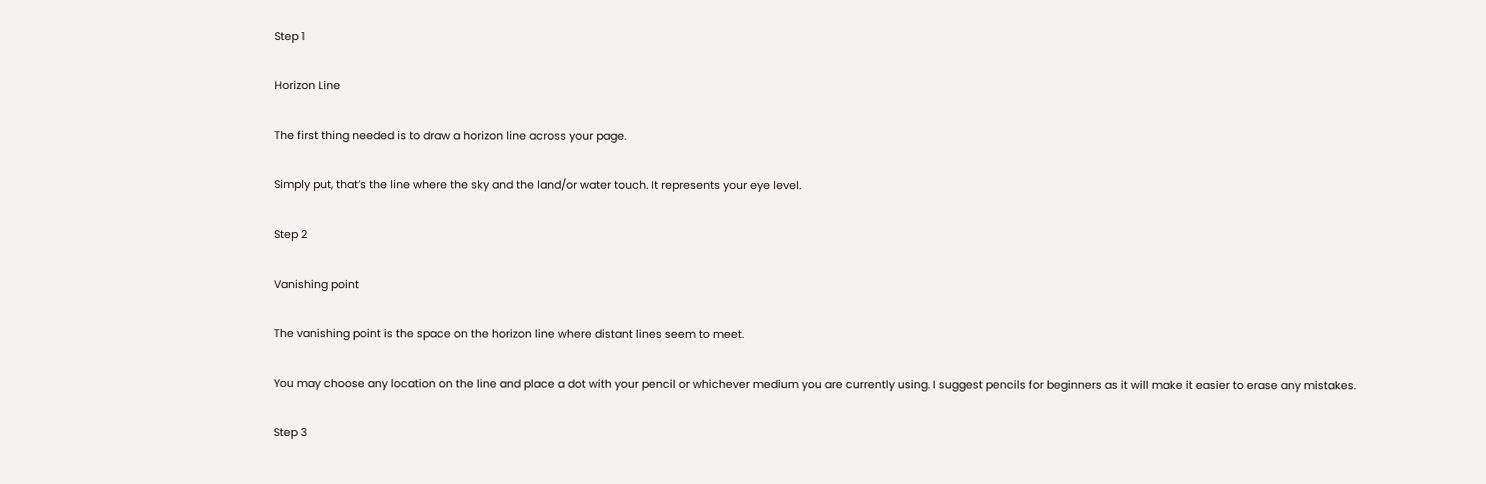Step 1

Horizon Line

The first thing needed is to draw a horizon line across your page.

Simply put, that’s the line where the sky and the land/or water touch. It represents your eye level.

Step 2

Vanishing point

The vanishing point is the space on the horizon line where distant lines seem to meet.

You may choose any location on the line and place a dot with your pencil or whichever medium you are currently using. I suggest pencils for beginners as it will make it easier to erase any mistakes.

Step 3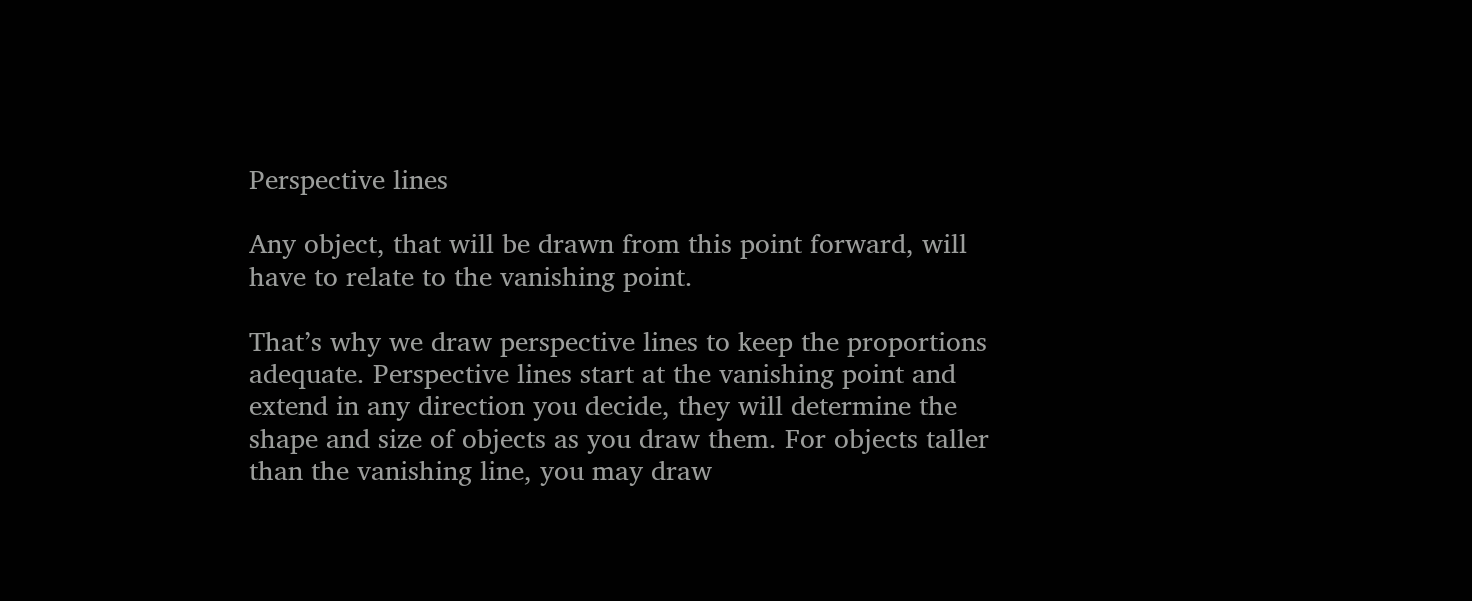Perspective lines

Any object, that will be drawn from this point forward, will have to relate to the vanishing point.

That’s why we draw perspective lines to keep the proportions adequate. Perspective lines start at the vanishing point and extend in any direction you decide, they will determine the shape and size of objects as you draw them. For objects taller than the vanishing line, you may draw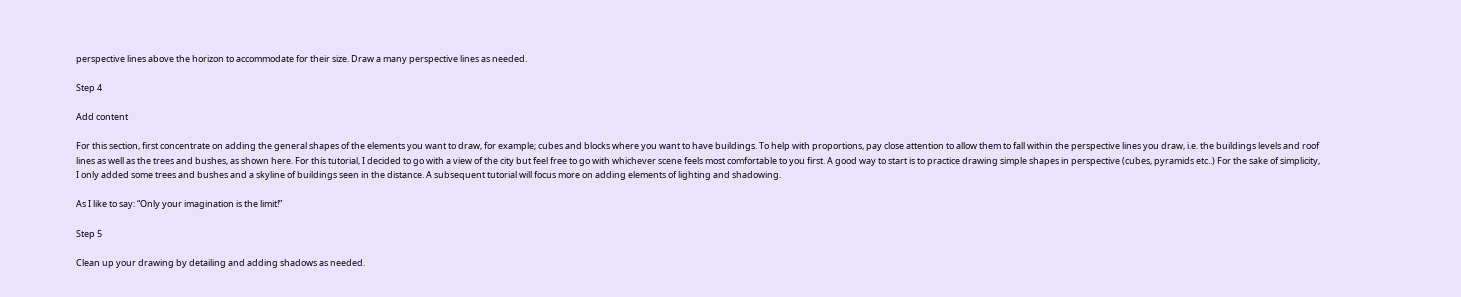perspective lines above the horizon to accommodate for their size. Draw a many perspective lines as needed.

Step 4

Add content

For this section, first concentrate on adding the general shapes of the elements you want to draw, for example; cubes and blocks where you want to have buildings. To help with proportions, pay close attention to allow them to fall within the perspective lines you draw, i.e. the buildings levels and roof lines as well as the trees and bushes, as shown here. For this tutorial, I decided to go with a view of the city but feel free to go with whichever scene feels most comfortable to you first. A good way to start is to practice drawing simple shapes in perspective (cubes, pyramids etc..) For the sake of simplicity, I only added some trees and bushes and a skyline of buildings seen in the distance. A subsequent tutorial will focus more on adding elements of lighting and shadowing.

As I like to say: “Only your imagination is the limit!”

Step 5

Clean up your drawing by detailing and adding shadows as needed.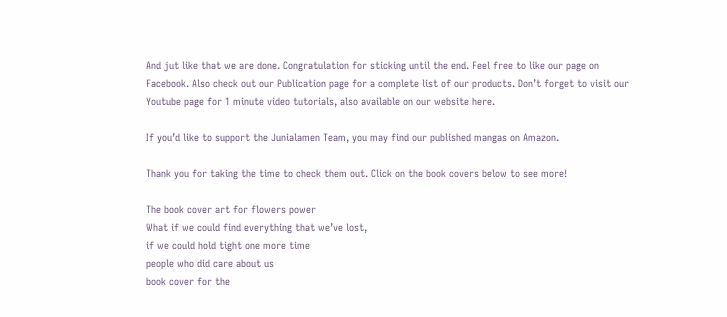And jut like that we are done. Congratulation for sticking until the end. Feel free to like our page on Facebook. Also check out our Publication page for a complete list of our products. Don’t forget to visit our Youtube page for 1 minute video tutorials, also available on our website here.

If you’d like to support the Junialamen Team, you may find our published mangas on Amazon.

Thank you for taking the time to check them out. Click on the book covers below to see more!

The book cover art for flowers power
What if we could find everything that we’ve lost,
if we could hold tight one more time
people who did care about us
book cover for the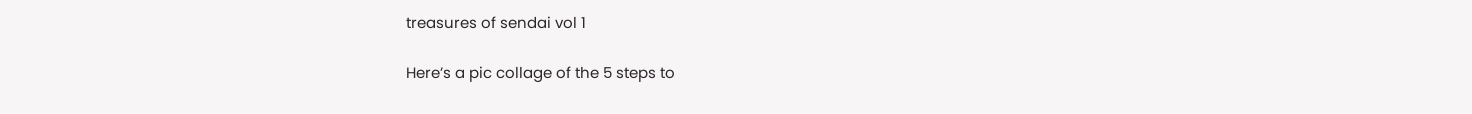treasures of sendai vol 1

Here’s a pic collage of the 5 steps to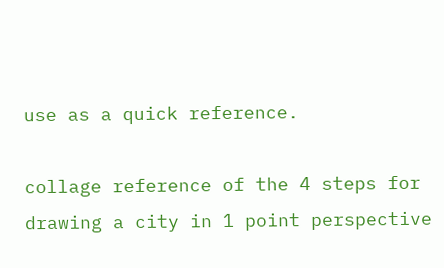use as a quick reference.

collage reference of the 4 steps for drawing a city in 1 point perspective